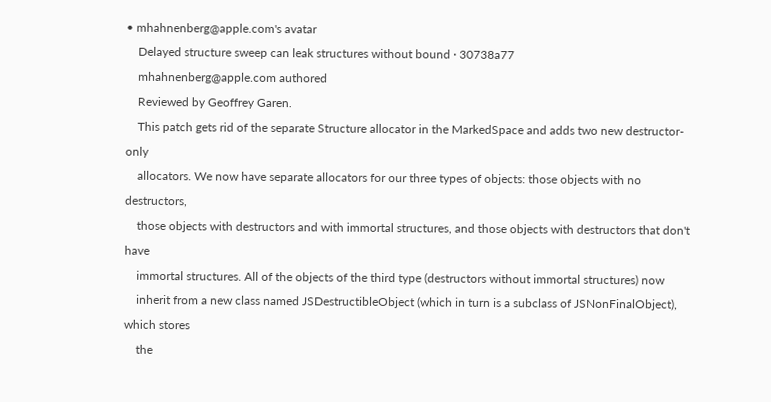• mhahnenberg@apple.com's avatar
    Delayed structure sweep can leak structures without bound · 30738a77
    mhahnenberg@apple.com authored
    Reviewed by Geoffrey Garen.
    This patch gets rid of the separate Structure allocator in the MarkedSpace and adds two new destructor-only
    allocators. We now have separate allocators for our three types of objects: those objects with no destructors,
    those objects with destructors and with immortal structures, and those objects with destructors that don't have
    immortal structures. All of the objects of the third type (destructors without immortal structures) now
    inherit from a new class named JSDestructibleObject (which in turn is a subclass of JSNonFinalObject), which stores
    the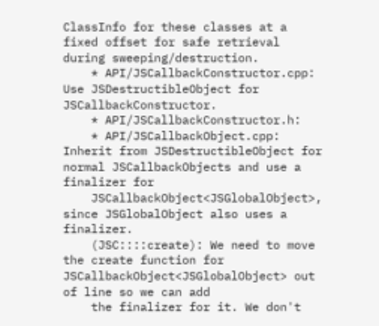ClassInfo for these classes at a fixed offset for safe retrieval during sweeping/destruction.
    * API/JSCallbackConstructor.cpp: Use JSDestructibleObject for JSCallbackConstructor.
    * API/JSCallbackConstructor.h:
    * API/JSCallbackObject.cpp: Inherit from JSDestructibleObject for normal JSCallbackObjects and use a finalizer for
    JSCallbackObject<JSGlobalObject>, since JSGlobalObject also uses a finalizer.
    (JSC::::create): We need to move the create function for JSCallbackObject<JSGlobalObject> out of line so we can add
    the finalizer for it. We don't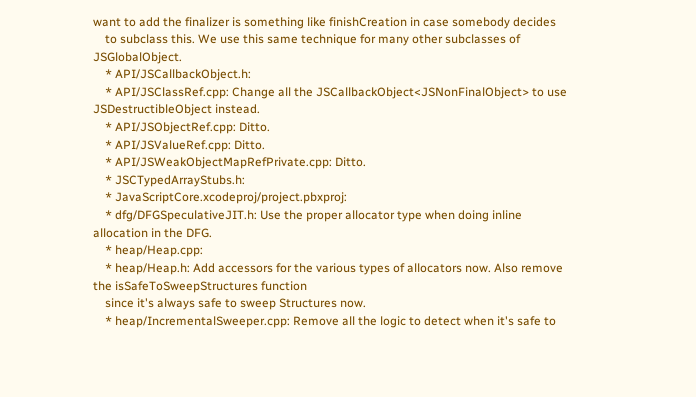want to add the finalizer is something like finishCreation in case somebody decides
    to subclass this. We use this same technique for many other subclasses of JSGlobalObject.
    * API/JSCallbackObject.h:
    * API/JSClassRef.cpp: Change all the JSCallbackObject<JSNonFinalObject> to use JSDestructibleObject instead.
    * API/JSObjectRef.cpp: Ditto.
    * API/JSValueRef.cpp: Ditto.
    * API/JSWeakObjectMapRefPrivate.cpp: Ditto.
    * JSCTypedArrayStubs.h:
    * JavaScriptCore.xcodeproj/project.pbxproj:
    * dfg/DFGSpeculativeJIT.h: Use the proper allocator type when doing inline allocation in the DFG.
    * heap/Heap.cpp:
    * heap/Heap.h: Add accessors for the various types of allocators now. Also remove the isSafeToSweepStructures function
    since it's always safe to sweep Structures now.
    * heap/IncrementalSweeper.cpp: Remove all the logic to detect when it's safe to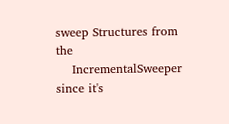sweep Structures from the
    IncrementalSweeper since it's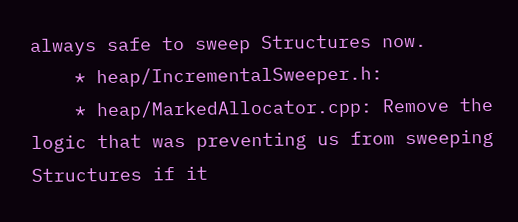always safe to sweep Structures now.
    * heap/IncrementalSweeper.h:
    * heap/MarkedAllocator.cpp: Remove the logic that was preventing us from sweeping Structures if it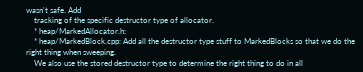wasn't safe. Add
    tracking of the specific destructor type of allocator.
    * heap/MarkedAllocator.h:
    * heap/MarkedBlock.cpp: Add all the destructor type stuff to MarkedBlocks so that we do the right thing when sweeping.
    We also use the stored destructor type to determine the right thing to do in all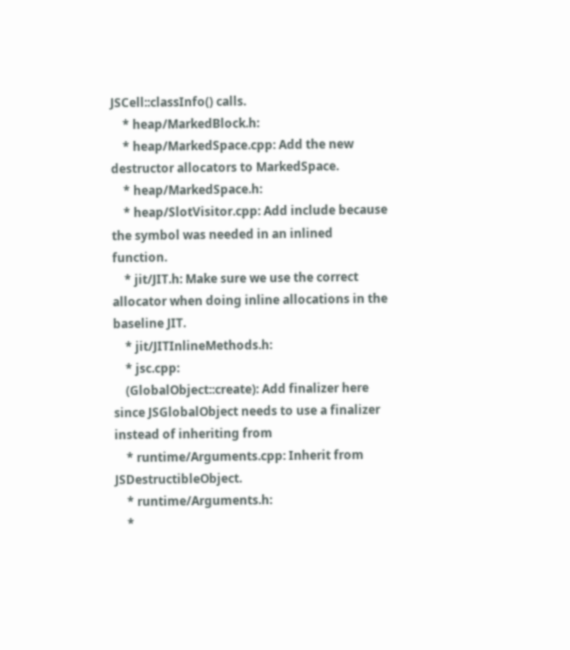JSCell::classInfo() calls.
    * heap/MarkedBlock.h:
    * heap/MarkedSpace.cpp: Add the new destructor allocators to MarkedSpace.
    * heap/MarkedSpace.h:
    * heap/SlotVisitor.cpp: Add include because the symbol was needed in an inlined function.
    * jit/JIT.h: Make sure we use the correct allocator when doing inline allocations in the baseline JIT.
    * jit/JITInlineMethods.h:
    * jsc.cpp:
    (GlobalObject::create): Add finalizer here since JSGlobalObject needs to use a finalizer instead of inheriting from
    * runtime/Arguments.cpp: Inherit from JSDestructibleObject.
    * runtime/Arguments.h:
    *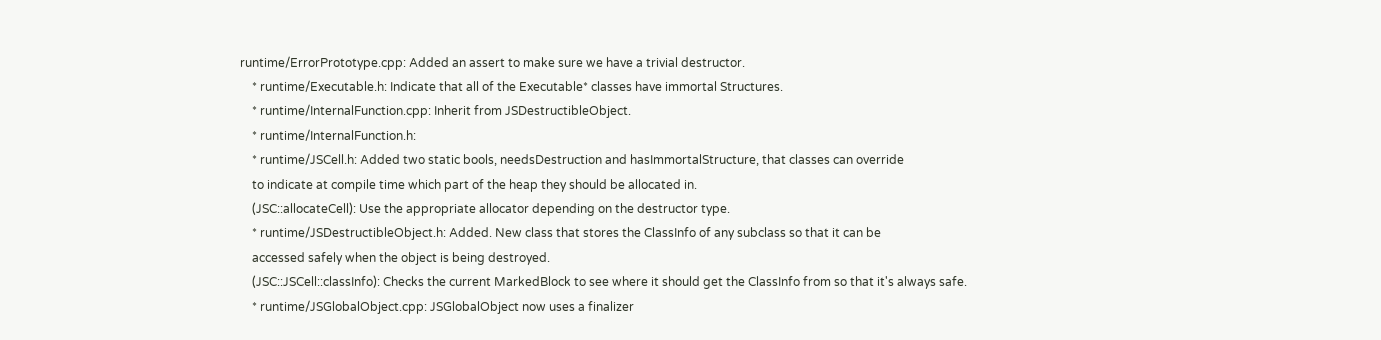runtime/ErrorPrototype.cpp: Added an assert to make sure we have a trivial destructor.
    * runtime/Executable.h: Indicate that all of the Executable* classes have immortal Structures.
    * runtime/InternalFunction.cpp: Inherit from JSDestructibleObject.
    * runtime/InternalFunction.h:
    * runtime/JSCell.h: Added two static bools, needsDestruction and hasImmortalStructure, that classes can override
    to indicate at compile time which part of the heap they should be allocated in.
    (JSC::allocateCell): Use the appropriate allocator depending on the destructor type.
    * runtime/JSDestructibleObject.h: Added. New class that stores the ClassInfo of any subclass so that it can be
    accessed safely when the object is being destroyed.
    (JSC::JSCell::classInfo): Checks the current MarkedBlock to see where it should get the ClassInfo from so that it's always safe.
    * runtime/JSGlobalObject.cpp: JSGlobalObject now uses a finalizer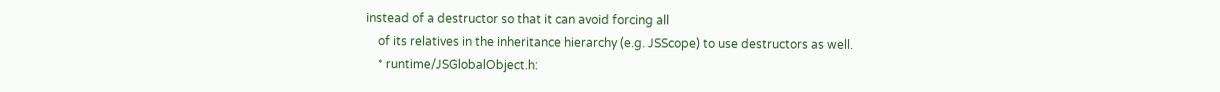instead of a destructor so that it can avoid forcing all
    of its relatives in the inheritance hierarchy (e.g. JSScope) to use destructors as well.
    * runtime/JSGlobalObject.h: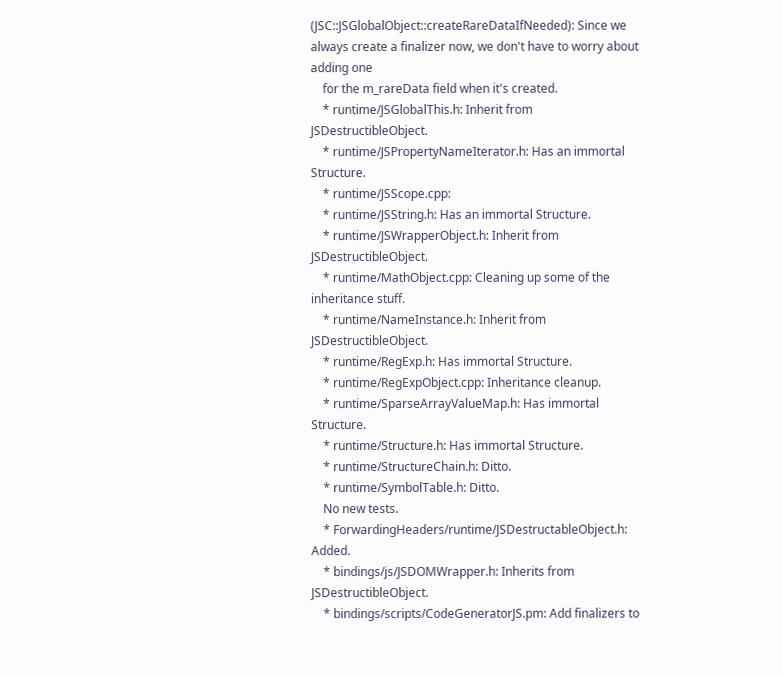(JSC::JSGlobalObject::createRareDataIfNeeded): Since we always create a finalizer now, we don't have to worry about adding one
    for the m_rareData field when it's created.
    * runtime/JSGlobalThis.h: Inherit from JSDestructibleObject.
    * runtime/JSPropertyNameIterator.h: Has an immortal Structure.
    * runtime/JSScope.cpp:
    * runtime/JSString.h: Has an immortal Structure.
    * runtime/JSWrapperObject.h: Inherit from JSDestructibleObject.
    * runtime/MathObject.cpp: Cleaning up some of the inheritance stuff.
    * runtime/NameInstance.h: Inherit from JSDestructibleObject.
    * runtime/RegExp.h: Has immortal Structure.
    * runtime/RegExpObject.cpp: Inheritance cleanup.
    * runtime/SparseArrayValueMap.h: Has immortal Structure.
    * runtime/Structure.h: Has immortal Structure.
    * runtime/StructureChain.h: Ditto.
    * runtime/SymbolTable.h: Ditto.
    No new tests.
    * ForwardingHeaders/runtime/JSDestructableObject.h: Added.
    * bindings/js/JSDOMWrapper.h: Inherits from JSDestructibleObject.
    * bindings/scripts/CodeGeneratorJS.pm: Add finalizers to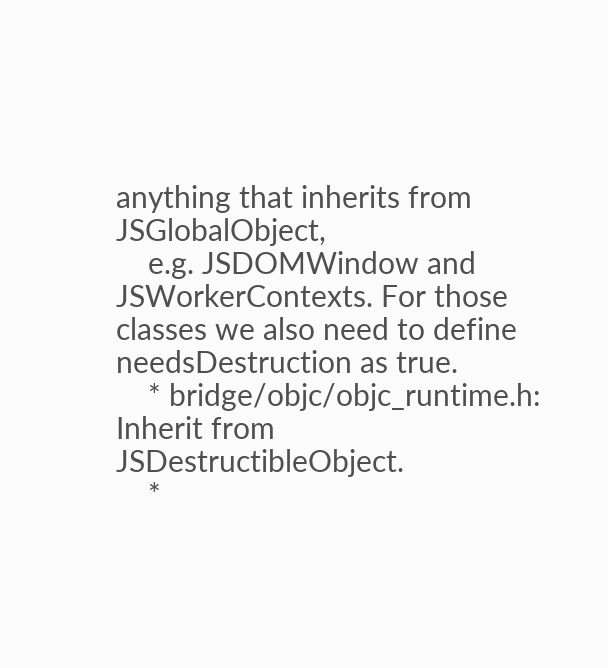anything that inherits from JSGlobalObject,
    e.g. JSDOMWindow and JSWorkerContexts. For those classes we also need to define needsDestruction as true.
    * bridge/objc/objc_runtime.h: Inherit from JSDestructibleObject.
    *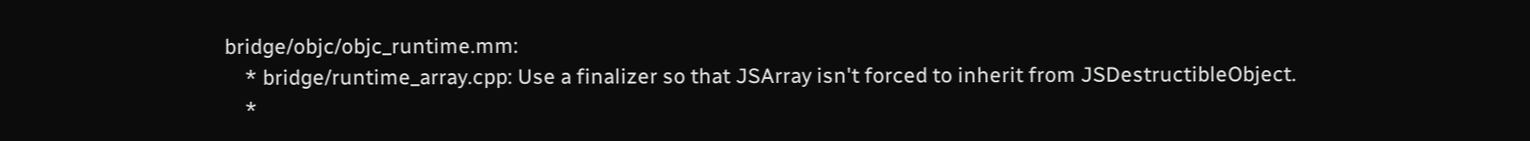bridge/objc/objc_runtime.mm:
    * bridge/runtime_array.cpp: Use a finalizer so that JSArray isn't forced to inherit from JSDestructibleObject.
    *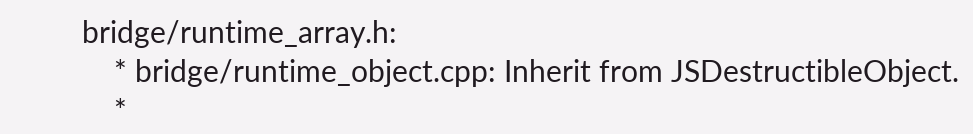bridge/runtime_array.h:
    * bridge/runtime_object.cpp: Inherit from JSDestructibleObject.
    *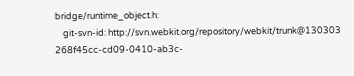bridge/runtime_object.h:
    git-svn-id: http://svn.webkit.org/repository/webkit/trunk@130303 268f45cc-cd09-0410-ab3c-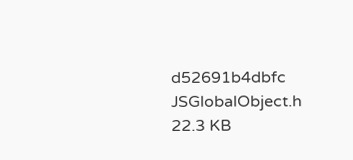d52691b4dbfc
JSGlobalObject.h 22.3 KB